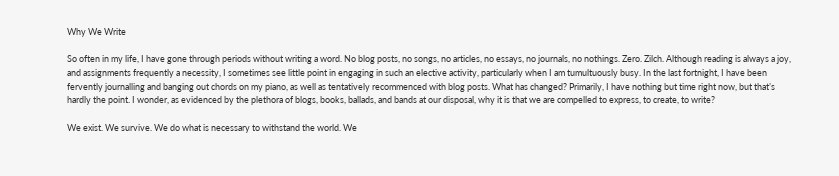Why We Write

So often in my life, I have gone through periods without writing a word. No blog posts, no songs, no articles, no essays, no journals, no nothings. Zero. Zilch. Although reading is always a joy, and assignments frequently a necessity, I sometimes see little point in engaging in such an elective activity, particularly when I am tumultuously busy. In the last fortnight, I have been fervently journalling and banging out chords on my piano, as well as tentatively recommenced with blog posts. What has changed? Primarily, I have nothing but time right now, but that’s hardly the point. I wonder, as evidenced by the plethora of blogs, books, ballads, and bands at our disposal, why it is that we are compelled to express, to create, to write?

We exist. We survive. We do what is necessary to withstand the world. We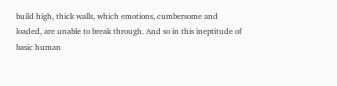build high, thick walls, which emotions, cumbersome and loaded, are unable to break through. And so in this ineptitude of basic human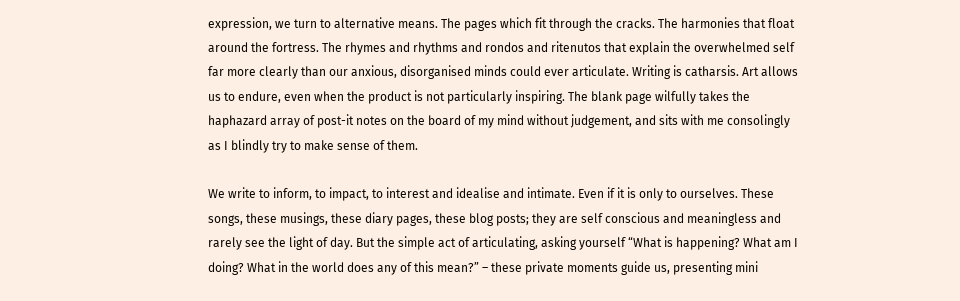expression, we turn to alternative means. The pages which fit through the cracks. The harmonies that float around the fortress. The rhymes and rhythms and rondos and ritenutos that explain the overwhelmed self far more clearly than our anxious, disorganised minds could ever articulate. Writing is catharsis. Art allows us to endure, even when the product is not particularly inspiring. The blank page wilfully takes the haphazard array of post-it notes on the board of my mind without judgement, and sits with me consolingly as I blindly try to make sense of them.

We write to inform, to impact, to interest and idealise and intimate. Even if it is only to ourselves. These songs, these musings, these diary pages, these blog posts; they are self conscious and meaningless and rarely see the light of day. But the simple act of articulating, asking yourself “What is happening? What am I doing? What in the world does any of this mean?” – these private moments guide us, presenting mini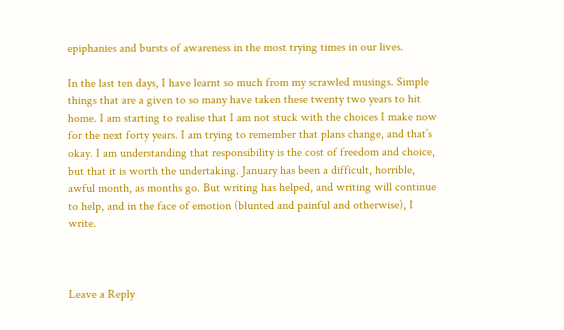epiphanies and bursts of awareness in the most trying times in our lives.

In the last ten days, I have learnt so much from my scrawled musings. Simple things that are a given to so many have taken these twenty two years to hit home. I am starting to realise that I am not stuck with the choices I make now for the next forty years. I am trying to remember that plans change, and that’s okay. I am understanding that responsibility is the cost of freedom and choice, but that it is worth the undertaking. January has been a difficult, horrible, awful month, as months go. But writing has helped, and writing will continue to help, and in the face of emotion (blunted and painful and otherwise), I write.



Leave a Reply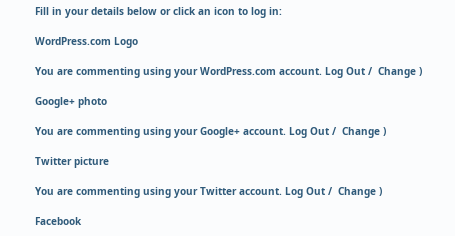Fill in your details below or click an icon to log in:

WordPress.com Logo

You are commenting using your WordPress.com account. Log Out /  Change )

Google+ photo

You are commenting using your Google+ account. Log Out /  Change )

Twitter picture

You are commenting using your Twitter account. Log Out /  Change )

Facebook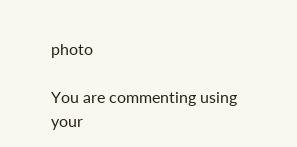photo

You are commenting using your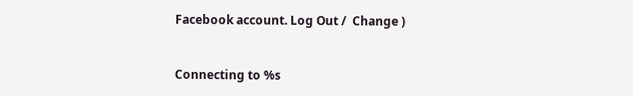Facebook account. Log Out /  Change )


Connecting to %s